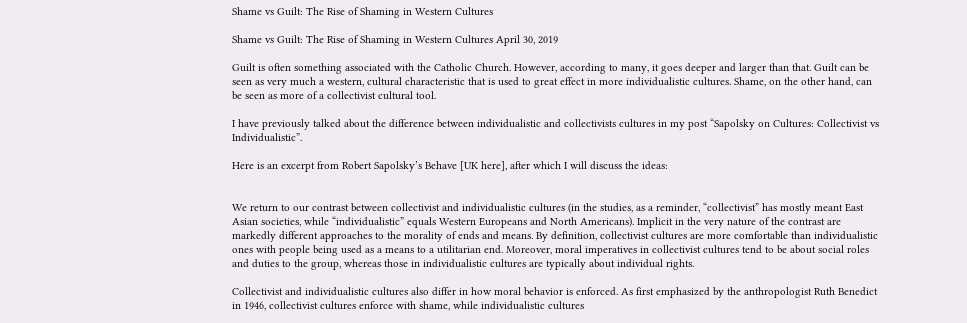Shame vs Guilt: The Rise of Shaming in Western Cultures

Shame vs Guilt: The Rise of Shaming in Western Cultures April 30, 2019

Guilt is often something associated with the Catholic Church. However, according to many, it goes deeper and larger than that. Guilt can be seen as very much a western, cultural characteristic that is used to great effect in more individualistic cultures. Shame, on the other hand, can be seen as more of a collectivist cultural tool.

I have previously talked about the difference between individualistic and collectivists cultures in my post “Sapolsky on Cultures: Collectivist vs Individualistic”.

Here is an excerpt from Robert Sapolsky’s Behave [UK here], after which I will discuss the ideas:


We return to our contrast between collectivist and individualistic cultures (in the studies, as a reminder, “collectivist” has mostly meant East Asian societies, while “individualistic” equals Western Europeans and North Americans). Implicit in the very nature of the contrast are markedly different approaches to the morality of ends and means. By definition, collectivist cultures are more comfortable than individualistic ones with people being used as a means to a utilitarian end. Moreover, moral imperatives in collectivist cultures tend to be about social roles and duties to the group, whereas those in individualistic cultures are typically about individual rights.

Collectivist and individualistic cultures also differ in how moral behavior is enforced. As first emphasized by the anthropologist Ruth Benedict in 1946, collectivist cultures enforce with shame, while individualistic cultures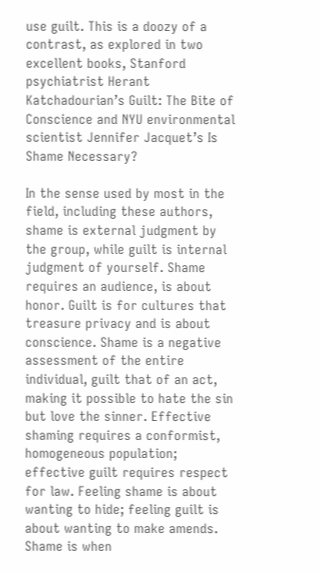use guilt. This is a doozy of a contrast, as explored in two excellent books, Stanford psychiatrist Herant Katchadourian’s Guilt: The Bite of Conscience and NYU environmental scientist Jennifer Jacquet’s Is Shame Necessary?

In the sense used by most in the field, including these authors, shame is external judgment by the group, while guilt is internal judgment of yourself. Shame requires an audience, is about honor. Guilt is for cultures that treasure privacy and is about conscience. Shame is a negative assessment of the entire individual, guilt that of an act, making it possible to hate the sin but love the sinner. Effective shaming requires a conformist, homogeneous population; effective guilt requires respect for law. Feeling shame is about wanting to hide; feeling guilt is about wanting to make amends. Shame is when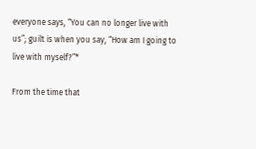everyone says, “You can no longer live with us”; guilt is when you say, “How am I going to live with myself?”*

From the time that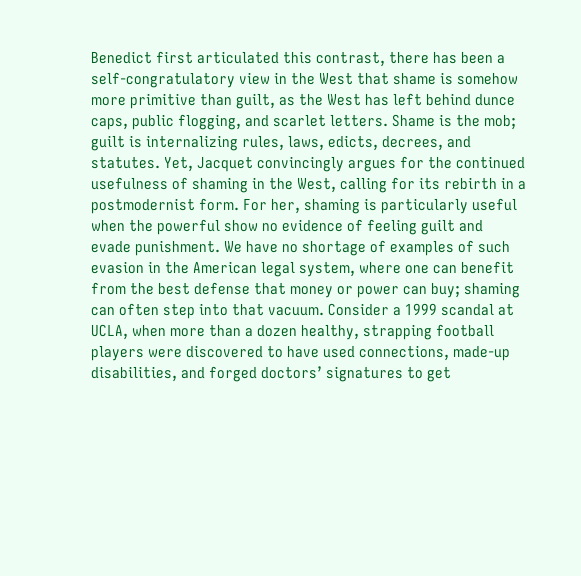Benedict first articulated this contrast, there has been a self-congratulatory view in the West that shame is somehow more primitive than guilt, as the West has left behind dunce caps, public flogging, and scarlet letters. Shame is the mob; guilt is internalizing rules, laws, edicts, decrees, and statutes. Yet, Jacquet convincingly argues for the continued usefulness of shaming in the West, calling for its rebirth in a postmodernist form. For her, shaming is particularly useful when the powerful show no evidence of feeling guilt and evade punishment. We have no shortage of examples of such evasion in the American legal system, where one can benefit from the best defense that money or power can buy; shaming can often step into that vacuum. Consider a 1999 scandal at UCLA, when more than a dozen healthy, strapping football players were discovered to have used connections, made-up disabilities, and forged doctors’ signatures to get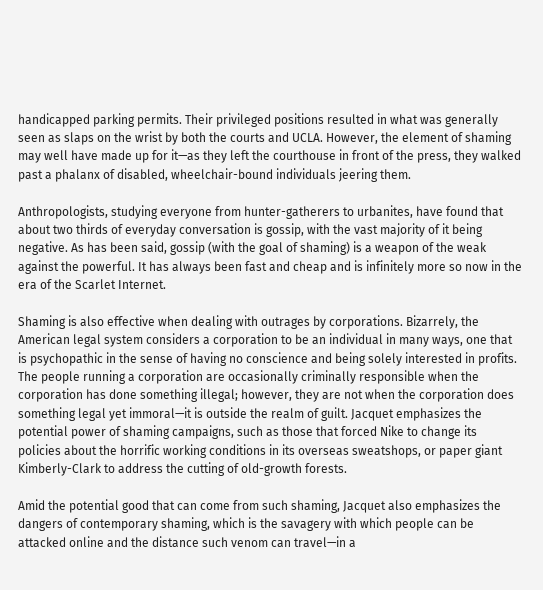handicapped parking permits. Their privileged positions resulted in what was generally seen as slaps on the wrist by both the courts and UCLA. However, the element of shaming may well have made up for it—as they left the courthouse in front of the press, they walked past a phalanx of disabled, wheelchair-bound individuals jeering them.

Anthropologists, studying everyone from hunter-gatherers to urbanites, have found that about two thirds of everyday conversation is gossip, with the vast majority of it being negative. As has been said, gossip (with the goal of shaming) is a weapon of the weak against the powerful. It has always been fast and cheap and is infinitely more so now in the era of the Scarlet Internet.

Shaming is also effective when dealing with outrages by corporations. Bizarrely, the American legal system considers a corporation to be an individual in many ways, one that is psychopathic in the sense of having no conscience and being solely interested in profits. The people running a corporation are occasionally criminally responsible when the corporation has done something illegal; however, they are not when the corporation does something legal yet immoral—it is outside the realm of guilt. Jacquet emphasizes the potential power of shaming campaigns, such as those that forced Nike to change its policies about the horrific working conditions in its overseas sweatshops, or paper giant Kimberly-Clark to address the cutting of old-growth forests.

Amid the potential good that can come from such shaming, Jacquet also emphasizes the dangers of contemporary shaming, which is the savagery with which people can be attacked online and the distance such venom can travel—in a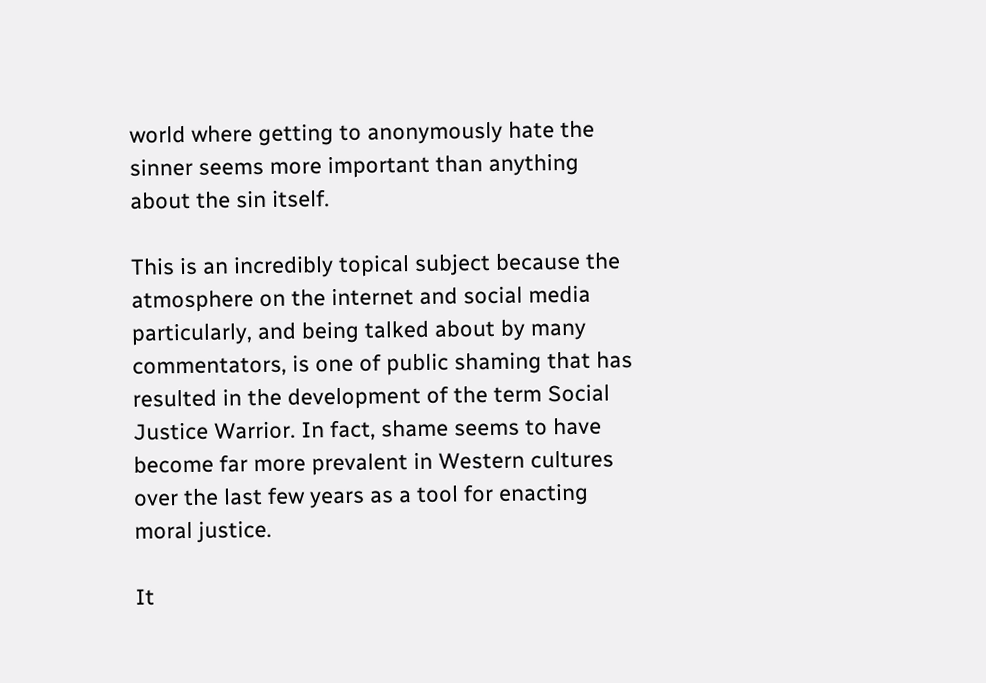world where getting to anonymously hate the sinner seems more important than anything about the sin itself.

This is an incredibly topical subject because the atmosphere on the internet and social media particularly, and being talked about by many commentators, is one of public shaming that has resulted in the development of the term Social Justice Warrior. In fact, shame seems to have become far more prevalent in Western cultures over the last few years as a tool for enacting moral justice.

It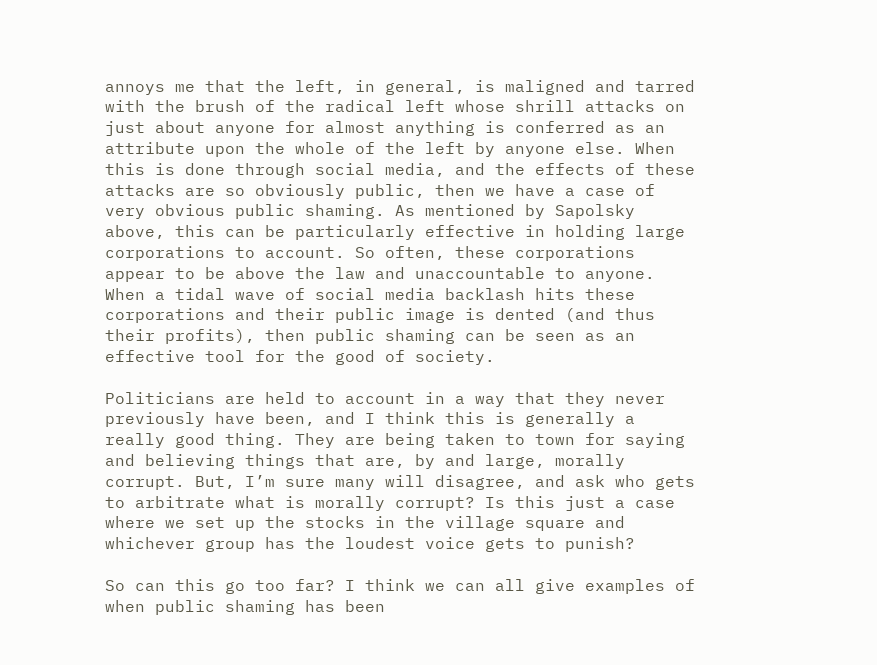annoys me that the left, in general, is maligned and tarred with the brush of the radical left whose shrill attacks on just about anyone for almost anything is conferred as an attribute upon the whole of the left by anyone else. When this is done through social media, and the effects of these attacks are so obviously public, then we have a case of very obvious public shaming. As mentioned by Sapolsky above, this can be particularly effective in holding large corporations to account. So often, these corporations appear to be above the law and unaccountable to anyone. When a tidal wave of social media backlash hits these corporations and their public image is dented (and thus their profits), then public shaming can be seen as an effective tool for the good of society.

Politicians are held to account in a way that they never previously have been, and I think this is generally a really good thing. They are being taken to town for saying and believing things that are, by and large, morally corrupt. But, I’m sure many will disagree, and ask who gets to arbitrate what is morally corrupt? Is this just a case where we set up the stocks in the village square and whichever group has the loudest voice gets to punish?

So can this go too far? I think we can all give examples of when public shaming has been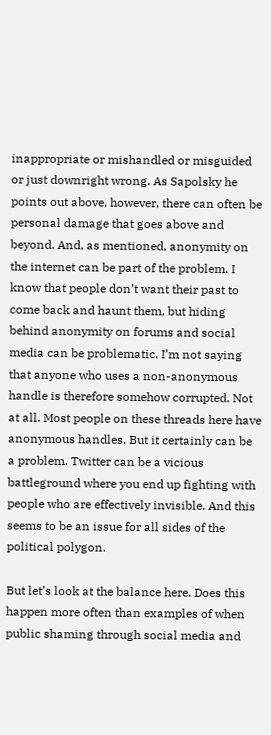inappropriate or mishandled or misguided or just downright wrong. As Sapolsky he points out above, however, there can often be personal damage that goes above and beyond. And, as mentioned, anonymity on the internet can be part of the problem. I know that people don’t want their past to come back and haunt them, but hiding behind anonymity on forums and social media can be problematic. I’m not saying that anyone who uses a non-anonymous handle is therefore somehow corrupted. Not at all. Most people on these threads here have anonymous handles. But it certainly can be a problem. Twitter can be a vicious battleground where you end up fighting with people who are effectively invisible. And this seems to be an issue for all sides of the political polygon.

But let’s look at the balance here. Does this happen more often than examples of when public shaming through social media and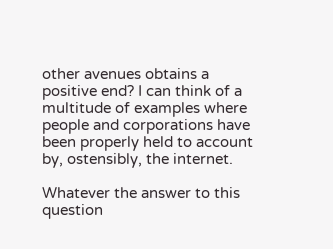other avenues obtains a positive end? I can think of a multitude of examples where people and corporations have been properly held to account by, ostensibly, the internet.

Whatever the answer to this question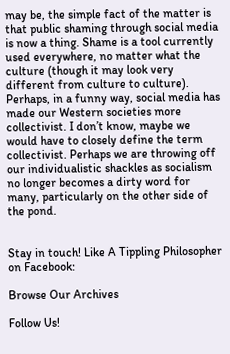may be, the simple fact of the matter is that public shaming through social media is now a thing. Shame is a tool currently used everywhere, no matter what the culture (though it may look very different from culture to culture). Perhaps, in a funny way, social media has made our Western societies more collectivist. I don’t know, maybe we would have to closely define the term collectivist. Perhaps we are throwing off our individualistic shackles as socialism no longer becomes a dirty word for many, particularly on the other side of the pond.


Stay in touch! Like A Tippling Philosopher on Facebook:

Browse Our Archives

Follow Us!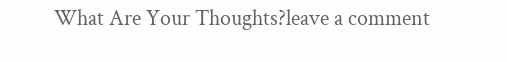What Are Your Thoughts?leave a comment